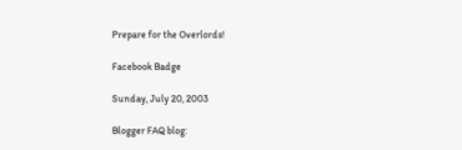Prepare for the Overlords!

Facebook Badge

Sunday, July 20, 2003

Blogger FAQ blog: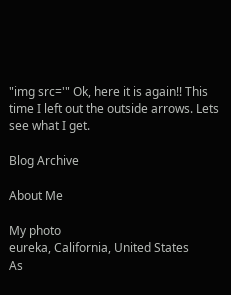"img src='" Ok, here it is again!! This time I left out the outside arrows. Lets see what I get.

Blog Archive

About Me

My photo
eureka, California, United States
As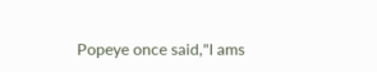Popeye once said,"I ams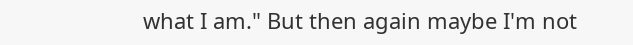what I am." But then again maybe I'm not